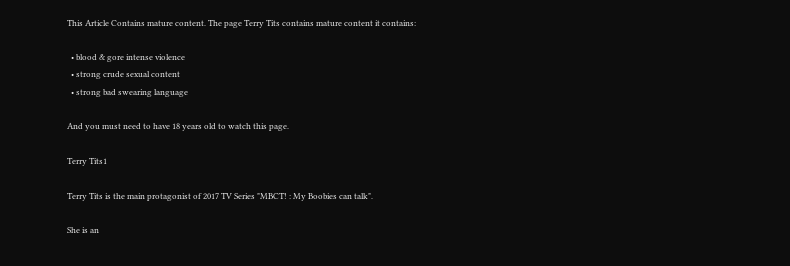This Article Contains mature content. The page Terry Tits contains mature content it contains:

  • blood & gore intense violence
  • strong crude sexual content
  • strong bad swearing language

And you must need to have 18 years old to watch this page.

Terry Tits1

Terry Tits is the main protagonist of 2017 TV Series "MBCT! : My Boobies can talk".

She is an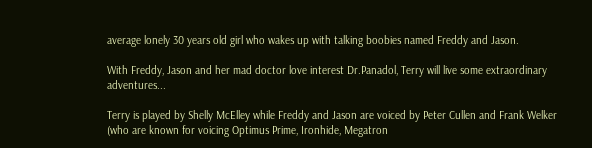average lonely 30 years old girl who wakes up with talking boobies named Freddy and Jason.

With Freddy, Jason and her mad doctor love interest Dr.Panadol, Terry will live some extraordinary adventures...

Terry is played by Shelly McElley while Freddy and Jason are voiced by Peter Cullen and Frank Welker (who are known for voicing Optimus Prime, Ironhide, Megatron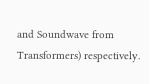and Soundwave from Transformers) respectively.